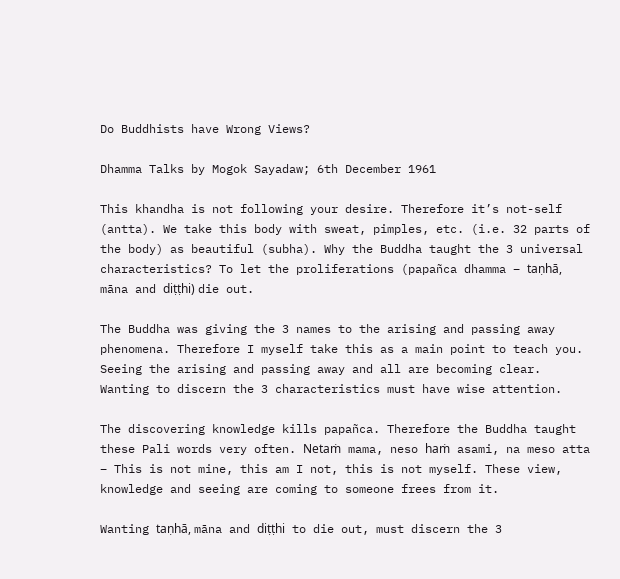Do Buddhists have Wrong Views?

Dhamma Talks by Mogok Sayadaw; 6th December 1961

This khandha is not following your desire. Therefore it’s not-self (antta). We take this body with sweat, pimples, etc. (i.e. 32 parts of the body) as beautiful (subha). Why the Buddha taught the 3 universal characteristics? To let the proliferations (papañca dhamma – taṇhā, māna and diṭṭhi) die out.

The Buddha was giving the 3 names to the arising and passing away phenomena. Therefore I myself take this as a main point to teach you. Seeing the arising and passing away and all are becoming clear. Wanting to discern the 3 characteristics must have wise attention.

The discovering knowledge kills papañca. Therefore the Buddha taught these Pali words very often. Netaṁ mama, neso haṁ asami, na meso atta – This is not mine, this am I not, this is not myself. These view, knowledge and seeing are coming to someone frees from it.

Wanting taṇhā, māna and diṭṭhi to die out, must discern the 3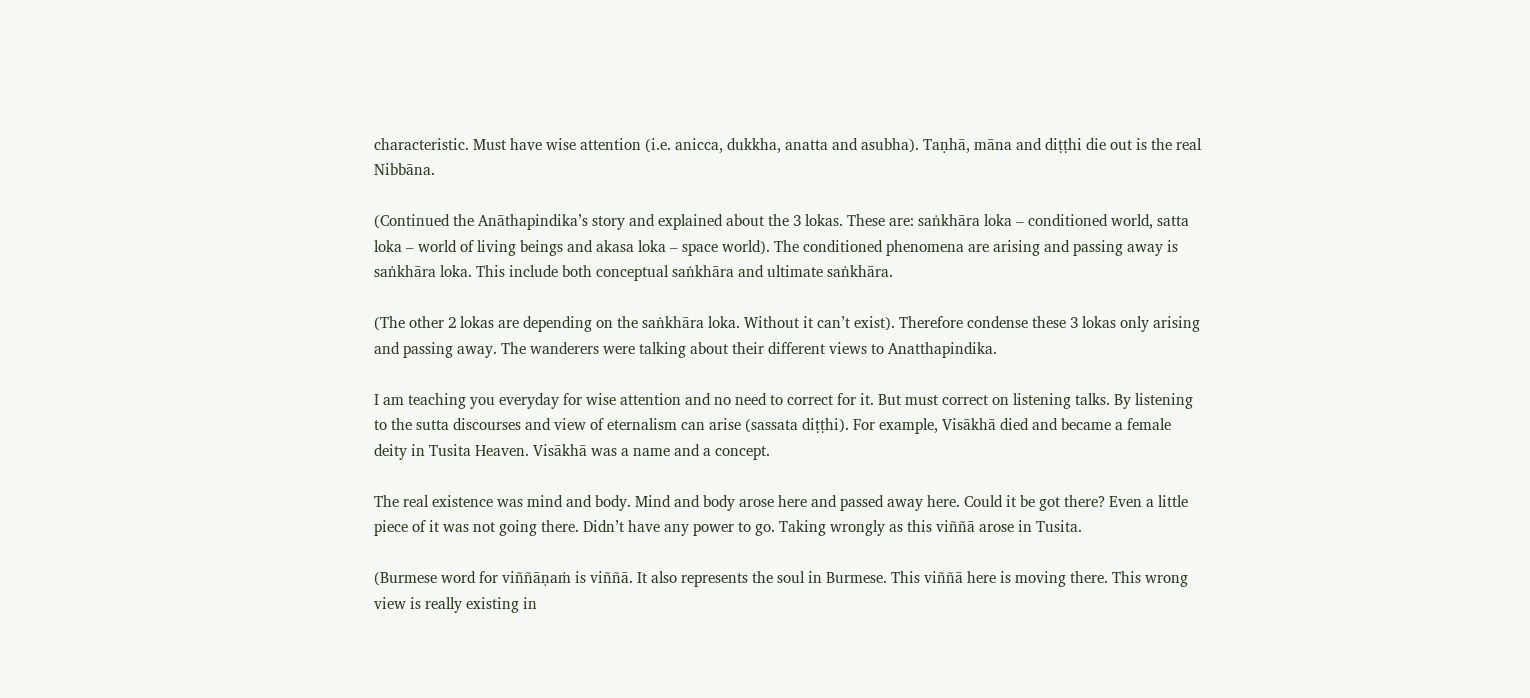characteristic. Must have wise attention (i.e. anicca, dukkha, anatta and asubha). Taṇhā, māna and diṭṭhi die out is the real Nibbāna.

(Continued the Anāthapindika’s story and explained about the 3 lokas. These are: saṅkhāra loka – conditioned world, satta loka – world of living beings and akasa loka – space world). The conditioned phenomena are arising and passing away is saṅkhāra loka. This include both conceptual saṅkhāra and ultimate saṅkhāra.

(The other 2 lokas are depending on the saṅkhāra loka. Without it can’t exist). Therefore condense these 3 lokas only arising and passing away. The wanderers were talking about their different views to Anatthapindika.

I am teaching you everyday for wise attention and no need to correct for it. But must correct on listening talks. By listening to the sutta discourses and view of eternalism can arise (sassata diṭṭhi). For example, Visākhā died and became a female deity in Tusita Heaven. Visākhā was a name and a concept.

The real existence was mind and body. Mind and body arose here and passed away here. Could it be got there? Even a little piece of it was not going there. Didn’t have any power to go. Taking wrongly as this viññā arose in Tusita.

(Burmese word for viññāṇaṁ is viññā. It also represents the soul in Burmese. This viññā here is moving there. This wrong view is really existing in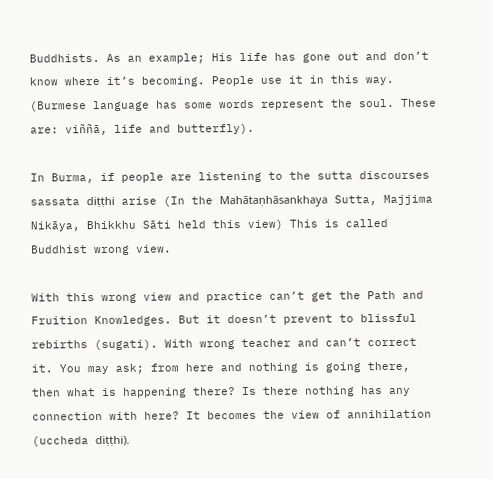Buddhists. As an example; His life has gone out and don’t know where it’s becoming. People use it in this way. (Burmese language has some words represent the soul. These are: viññā, life and butterfly).

In Burma, if people are listening to the sutta discourses sassata diṭṭhi arise (In the Mahātaṇhāsankhaya Sutta, Majjima Nikāya, Bhikkhu Sāti held this view) This is called Buddhist wrong view.

With this wrong view and practice can’t get the Path and Fruition Knowledges. But it doesn’t prevent to blissful rebirths (sugati). With wrong teacher and can’t correct it. You may ask; from here and nothing is going there, then what is happening there? Is there nothing has any connection with here? It becomes the view of annihilation (uccheda diṭṭhi).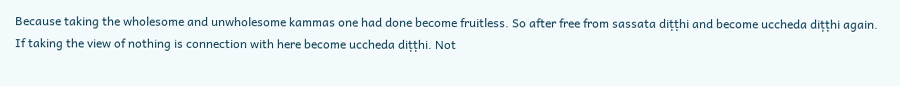Because taking the wholesome and unwholesome kammas one had done become fruitless. So after free from sassata diṭṭhi and become uccheda diṭṭhi again. If taking the view of nothing is connection with here become uccheda diṭṭhi. Not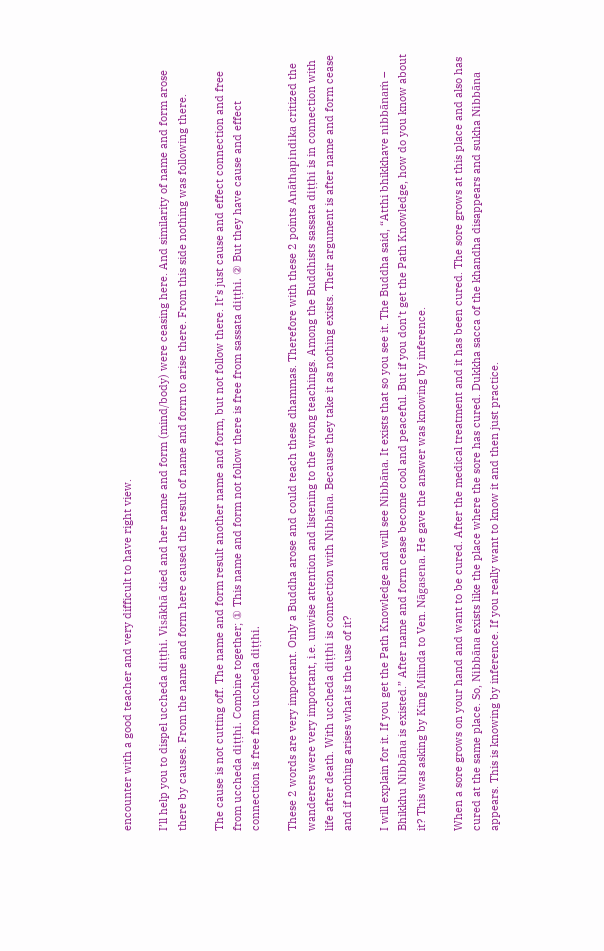encounter with a good teacher and very difficult to have right view.

I’ll help you to dispel uccheda diṭṭhi. Visākhā died and her name and form (mind/body) were ceasing here. And similarity of name and form arose there by causes. From the name and form here caused the result of name and form to arise there. From this side nothing was following there.

The cause is not cutting off. The name and form result another name and form, but not follow there. It’s just cause and effect connection and free from uccheda diṭṭhi. Combine together; ① This name and form not follow there is free from sassata diṭṭhi. ② But they have cause and effect connection is free from uccheda diṭṭhi.

These 2 words are very important. Only a Buddha arose and could teach these dhammas. Therefore with these 2 points Anāthapindika critized the wanderers were very important, i.e. unwise attention and listening to the wrong teachings. Among the Buddhists sassata diṭṭhi is in connection with life after death. With uccheda diṭṭhi is connection with Nibbāna. Because they take it as nothing exists. Their argument is after name and form cease and if nothing arises what is the use of it?

I will explain for it. If you get the Path Knowledge and will see Nibbāna. It exists that so you see it. The Buddha said, “Atthi bhikkhave nibbānaṁ – Bhikkhu Nibbāna is existed.” After name and form cease become cool and peaceful. But if you don’t get the Path Knowledge, how do you know about it? This was asking by King Milinda to Ven. Nāgasena. He gave the answer was knowing by inference.

When a sore grows on your hand and want to be cured. After the medical treatment and it has been cured. The sore grows at this place and also has cured at the same place. So, Nibbāna exists like the place where the sore has cured. Dukkha sacca of the khandha disappears and sukha Nibbāna appears. This is knowing by inference. If you really want to know it and then just practice.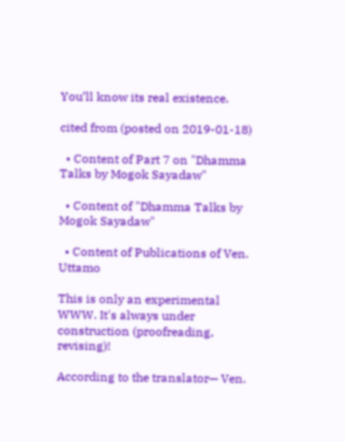You’ll know its real existence.

cited from (posted on 2019-01-18)

  • Content of Part 7 on "Dhamma Talks by Mogok Sayadaw"

  • Content of "Dhamma Talks by Mogok Sayadaw"

  • Content of Publications of Ven. Uttamo

This is only an experimental WWW. It's always under construction (proofreading, revising)!

According to the translator— Ven.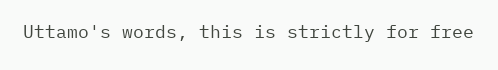Uttamo's words, this is strictly for free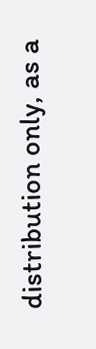distribution only, as a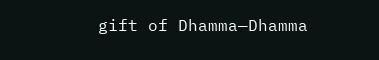gift of Dhamma—Dhamma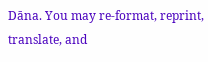Dāna. You may re-format, reprint, translate, and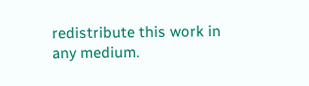redistribute this work in any medium.